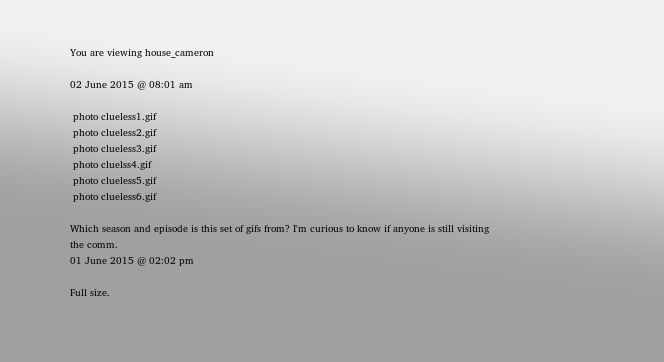You are viewing house_cameron

02 June 2015 @ 08:01 am

 photo clueless1.gif
 photo clueless2.gif
 photo clueless3.gif
 photo cluelss4.gif
 photo clueless5.gif
 photo clueless6.gif

Which season and episode is this set of gifs from? I'm curious to know if anyone is still visiting the comm.
01 June 2015 @ 02:02 pm

Full size.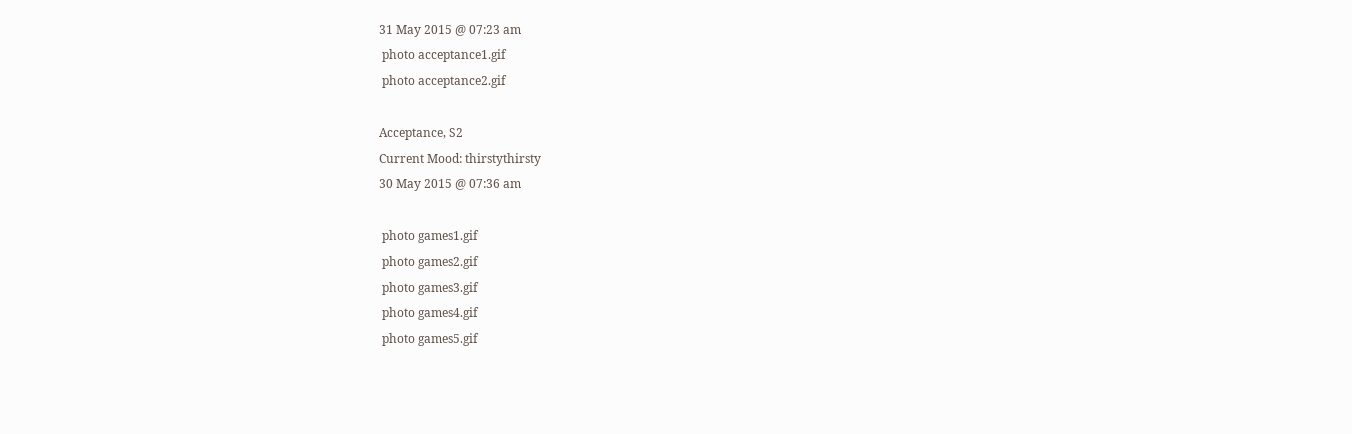31 May 2015 @ 07:23 am
 photo acceptance1.gif
 photo acceptance2.gif

Acceptance, S2
Current Mood: thirstythirsty
30 May 2015 @ 07:36 am

 photo games1.gif
 photo games2.gif
 photo games3.gif
 photo games4.gif
 photo games5.gif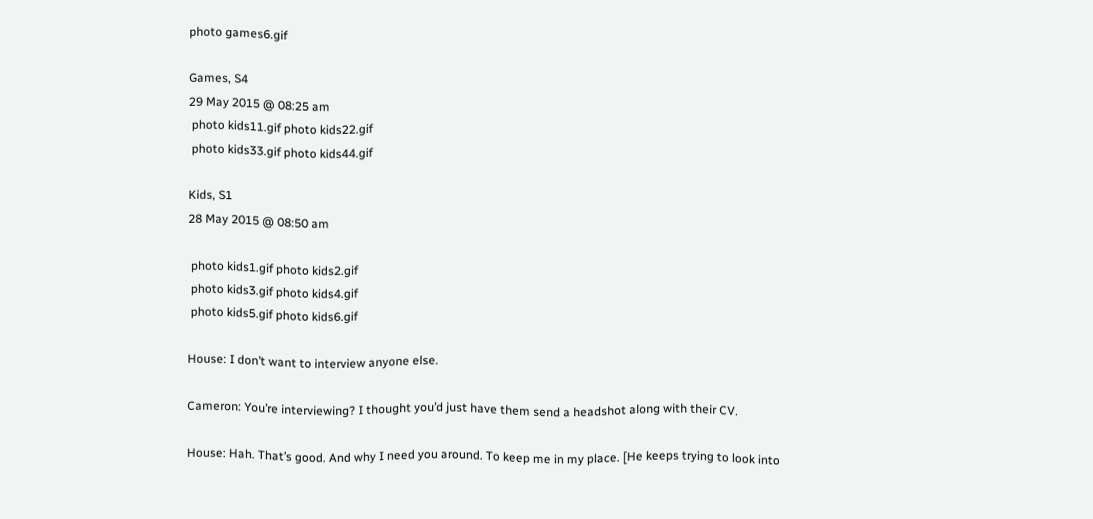photo games6.gif

Games, S4
29 May 2015 @ 08:25 am
 photo kids11.gif photo kids22.gif
 photo kids33.gif photo kids44.gif

Kids, S1
28 May 2015 @ 08:50 am

 photo kids1.gif photo kids2.gif
 photo kids3.gif photo kids4.gif
 photo kids5.gif photo kids6.gif

House: I don’t want to interview anyone else.

Cameron: You’re interviewing? I thought you’d just have them send a headshot along with their CV.

House: Hah. That’s good. And why I need you around. To keep me in my place. [He keeps trying to look into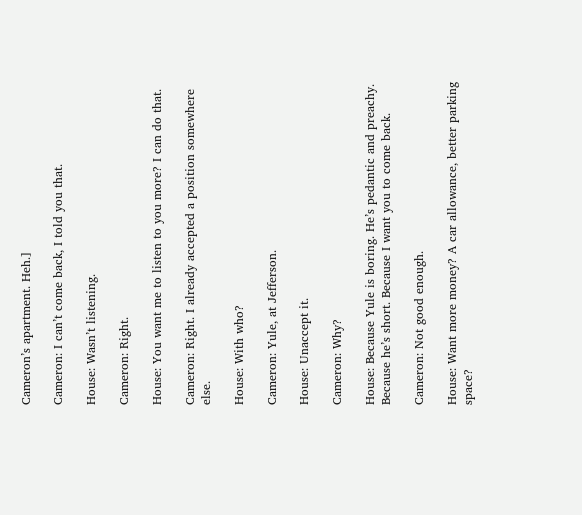Cameron’s apartment. Heh.]

Cameron: I can’t come back, I told you that.

House: Wasn’t listening.

Cameron: Right.

House: You want me to listen to you more? I can do that.

Cameron: Right. I already accepted a position somewhere else.

House: With who?

Cameron: Yule, at Jefferson.

House: Unaccept it.

Cameron: Why?

House: Because Yule is boring. He’s pedantic and preachy. Because he’s short. Because I want you to come back.

Cameron: Not good enough.

House: Want more money? A car allowance, better parking space?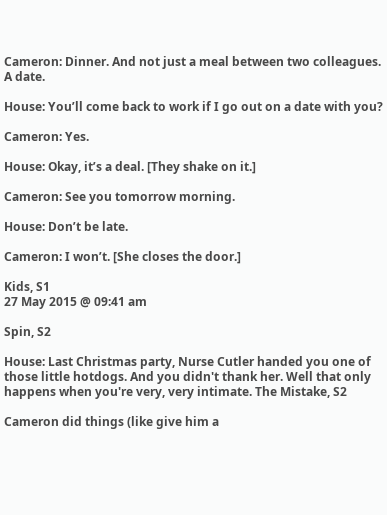Cameron: Dinner. And not just a meal between two colleagues. A date.

House: You’ll come back to work if I go out on a date with you?

Cameron: Yes.

House: Okay, it’s a deal. [They shake on it.]

Cameron: See you tomorrow morning.

House: Don’t be late.

Cameron: I won’t. [She closes the door.]

Kids, S1
27 May 2015 @ 09:41 am

Spin, S2

House: Last Christmas party, Nurse Cutler handed you one of those little hotdogs. And you didn't thank her. Well that only happens when you're very, very intimate. The Mistake, S2

Cameron did things (like give him a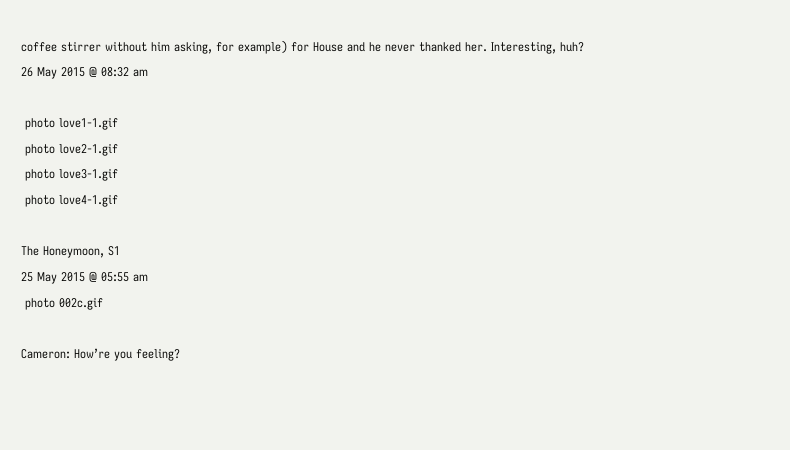coffee stirrer without him asking, for example) for House and he never thanked her. Interesting, huh?
26 May 2015 @ 08:32 am

 photo love1-1.gif
 photo love2-1.gif
 photo love3-1.gif
 photo love4-1.gif

The Honeymoon, S1
25 May 2015 @ 05:55 am
 photo 002c.gif

Cameron: How’re you feeling?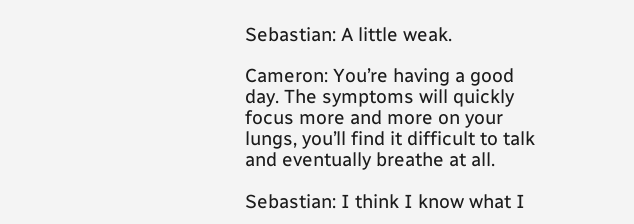Sebastian: A little weak.

Cameron: You’re having a good day. The symptoms will quickly focus more and more on your lungs, you’ll find it difficult to talk and eventually breathe at all.

Sebastian: I think I know what I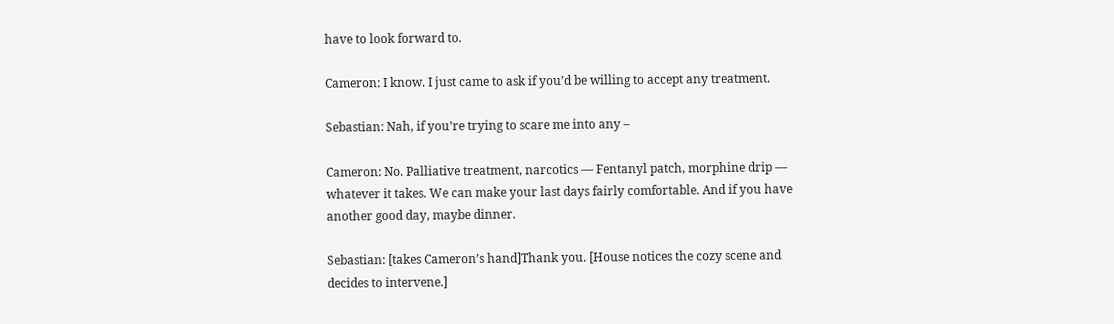have to look forward to.

Cameron: I know. I just came to ask if you’d be willing to accept any treatment.

Sebastian: Nah, if you’re trying to scare me into any –

Cameron: No. Palliative treatment, narcotics — Fentanyl patch, morphine drip — whatever it takes. We can make your last days fairly comfortable. And if you have another good day, maybe dinner.

Sebastian: [takes Cameron’s hand]Thank you. [House notices the cozy scene and decides to intervene.]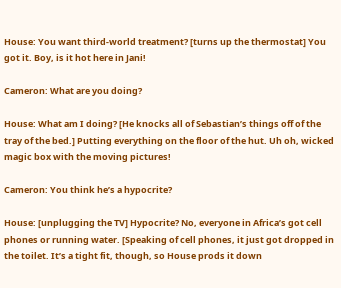House: You want third-world treatment? [turns up the thermostat] You got it. Boy, is it hot here in Jani!

Cameron: What are you doing?

House: What am I doing? [He knocks all of Sebastian’s things off of the tray of the bed.] Putting everything on the floor of the hut. Uh oh, wicked magic box with the moving pictures!

Cameron: You think he’s a hypocrite?

House: [unplugging the TV] Hypocrite? No, everyone in Africa’s got cell phones or running water. [Speaking of cell phones, it just got dropped in the toilet. It’s a tight fit, though, so House prods it down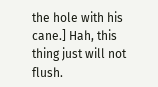the hole with his cane.] Hah, this thing just will not flush.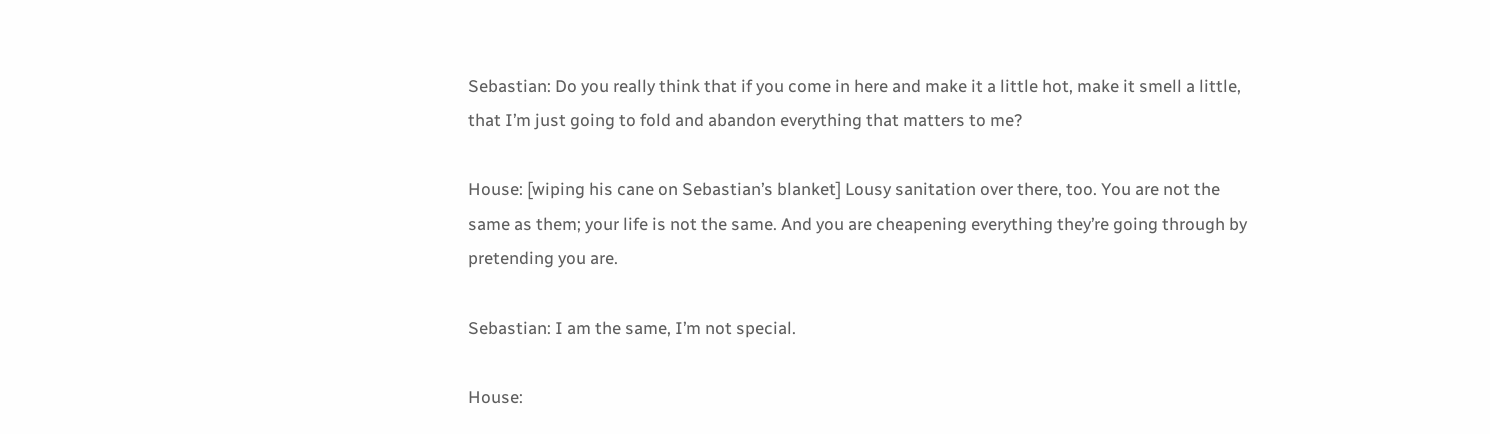Sebastian: Do you really think that if you come in here and make it a little hot, make it smell a little, that I’m just going to fold and abandon everything that matters to me?

House: [wiping his cane on Sebastian’s blanket] Lousy sanitation over there, too. You are not the same as them; your life is not the same. And you are cheapening everything they’re going through by pretending you are.

Sebastian: I am the same, I’m not special.

House: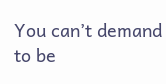You can’t demand to be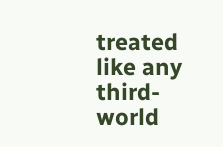treated like any third-world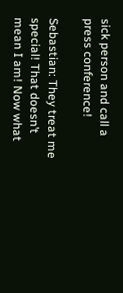sick person and call a press conference!

Sebastian: They treat me special! That doesn’t mean I am! Now what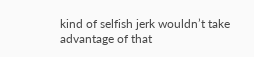kind of selfish jerk wouldn’t take advantage of that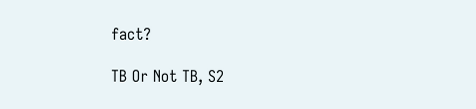fact?

TB Or Not TB, S2